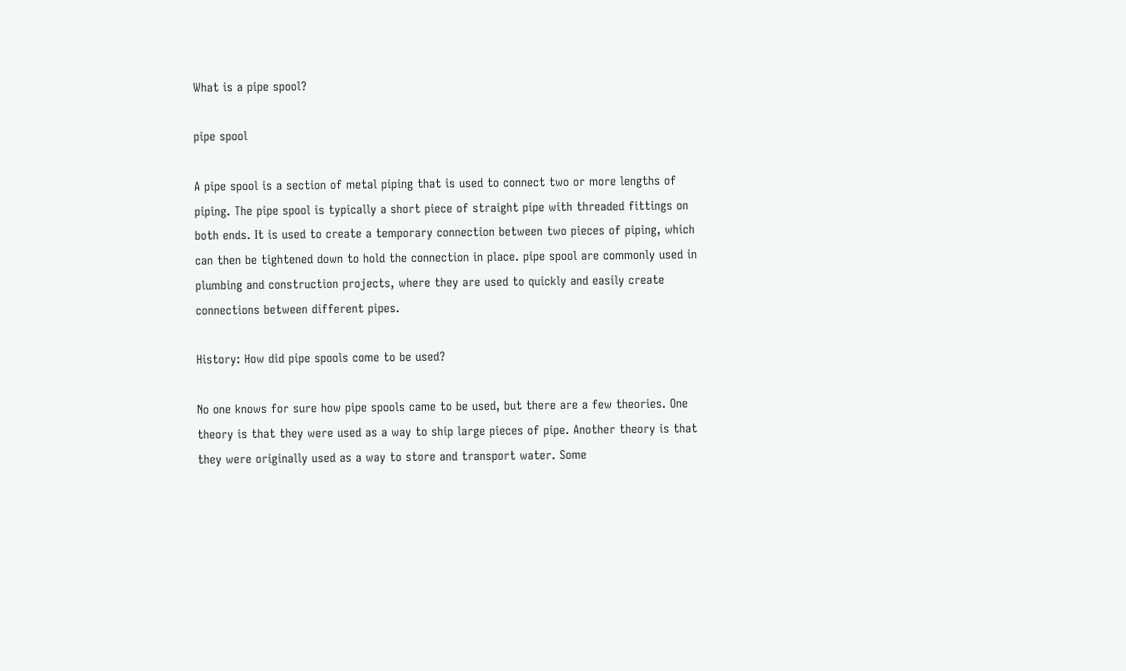What is a pipe spool?

pipe spool

A pipe spool is a section of metal piping that is used to connect two or more lengths of piping. The pipe spool is typically a short piece of straight pipe with threaded fittings on both ends. It is used to create a temporary connection between two pieces of piping, which can then be tightened down to hold the connection in place. pipe spool are commonly used in plumbing and construction projects, where they are used to quickly and easily create connections between different pipes.

History: How did pipe spools come to be used?

No one knows for sure how pipe spools came to be used, but there are a few theories. One theory is that they were used as a way to ship large pieces of pipe. Another theory is that they were originally used as a way to store and transport water. Some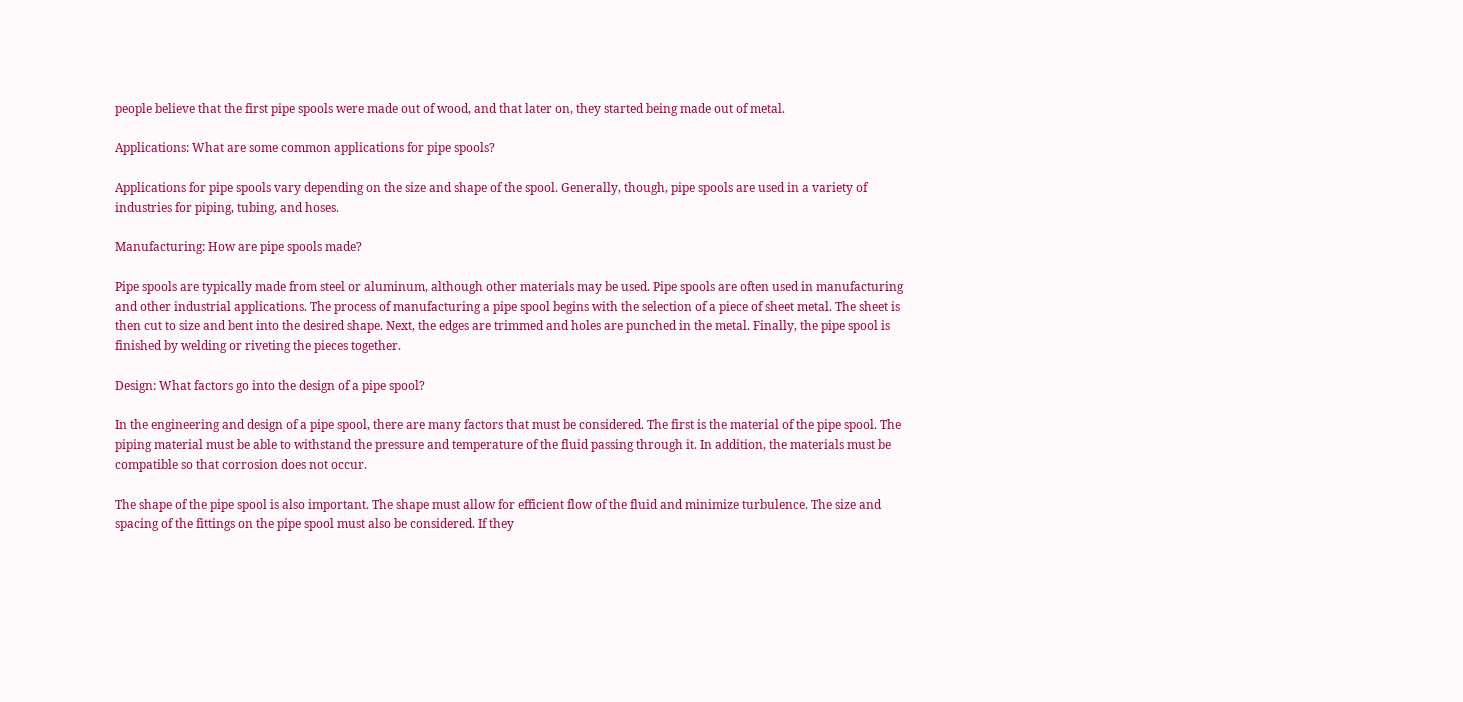people believe that the first pipe spools were made out of wood, and that later on, they started being made out of metal.

Applications: What are some common applications for pipe spools?

Applications for pipe spools vary depending on the size and shape of the spool. Generally, though, pipe spools are used in a variety of industries for piping, tubing, and hoses.

Manufacturing: How are pipe spools made?

Pipe spools are typically made from steel or aluminum, although other materials may be used. Pipe spools are often used in manufacturing and other industrial applications. The process of manufacturing a pipe spool begins with the selection of a piece of sheet metal. The sheet is then cut to size and bent into the desired shape. Next, the edges are trimmed and holes are punched in the metal. Finally, the pipe spool is finished by welding or riveting the pieces together.

Design: What factors go into the design of a pipe spool?

In the engineering and design of a pipe spool, there are many factors that must be considered. The first is the material of the pipe spool. The piping material must be able to withstand the pressure and temperature of the fluid passing through it. In addition, the materials must be compatible so that corrosion does not occur.

The shape of the pipe spool is also important. The shape must allow for efficient flow of the fluid and minimize turbulence. The size and spacing of the fittings on the pipe spool must also be considered. If they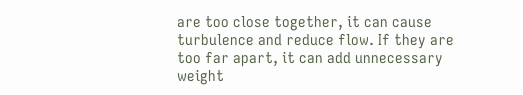are too close together, it can cause turbulence and reduce flow. If they are too far apart, it can add unnecessary weight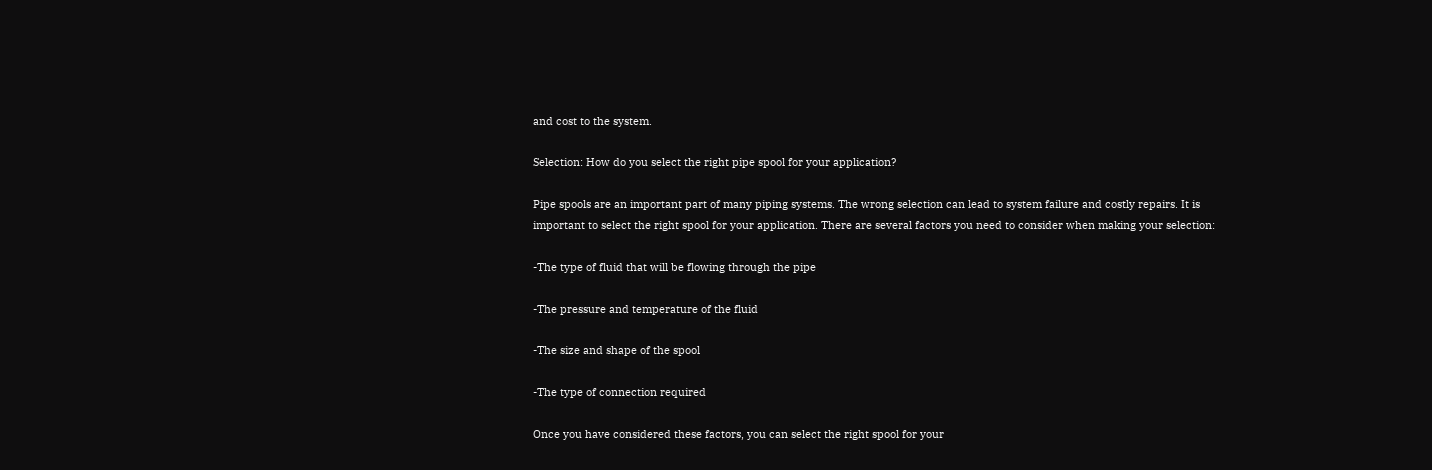and cost to the system.

Selection: How do you select the right pipe spool for your application?

Pipe spools are an important part of many piping systems. The wrong selection can lead to system failure and costly repairs. It is important to select the right spool for your application. There are several factors you need to consider when making your selection:

-The type of fluid that will be flowing through the pipe

-The pressure and temperature of the fluid

-The size and shape of the spool

-The type of connection required

Once you have considered these factors, you can select the right spool for your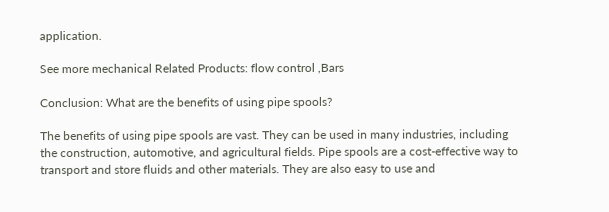application.

See more mechanical Related Products: flow control ,Bars

Conclusion: What are the benefits of using pipe spools?

The benefits of using pipe spools are vast. They can be used in many industries, including the construction, automotive, and agricultural fields. Pipe spools are a cost-effective way to transport and store fluids and other materials. They are also easy to use and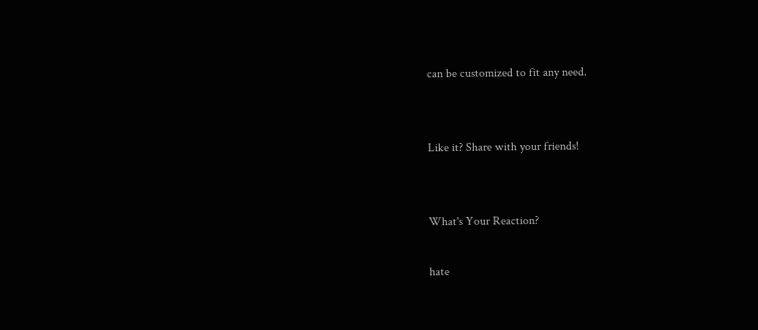can be customized to fit any need.


Like it? Share with your friends!


What's Your Reaction?

hate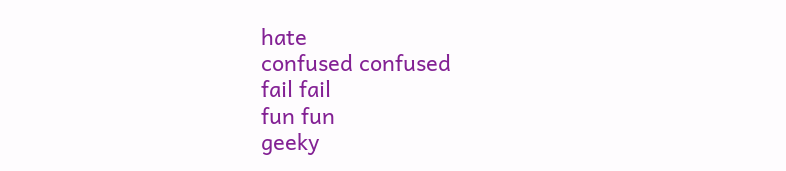hate
confused confused
fail fail
fun fun
geeky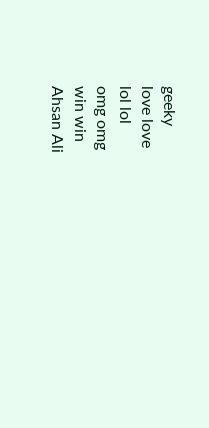geeky
love love
lol lol
omg omg
win win
Ahsan Ali